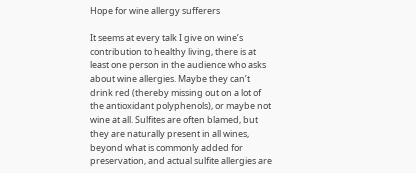Hope for wine allergy sufferers

It seems at every talk I give on wine’s contribution to healthy living, there is at least one person in the audience who asks about wine allergies. Maybe they can’t drink red (thereby missing out on a lot of the antioxidant polyphenols), or maybe not wine at all. Sulfites are often blamed, but they are naturally present in all wines, beyond what is commonly added for preservation, and actual sulfite allergies are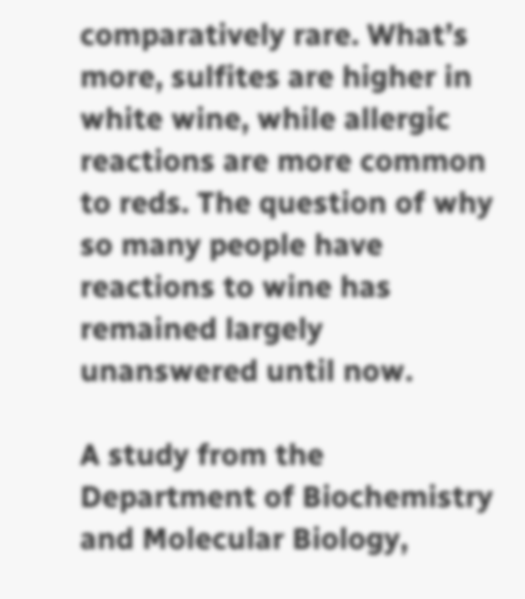comparatively rare. What’s more, sulfites are higher in white wine, while allergic reactions are more common to reds. The question of why so many people have reactions to wine has remained largely unanswered until now.

A study from the Department of Biochemistry and Molecular Biology,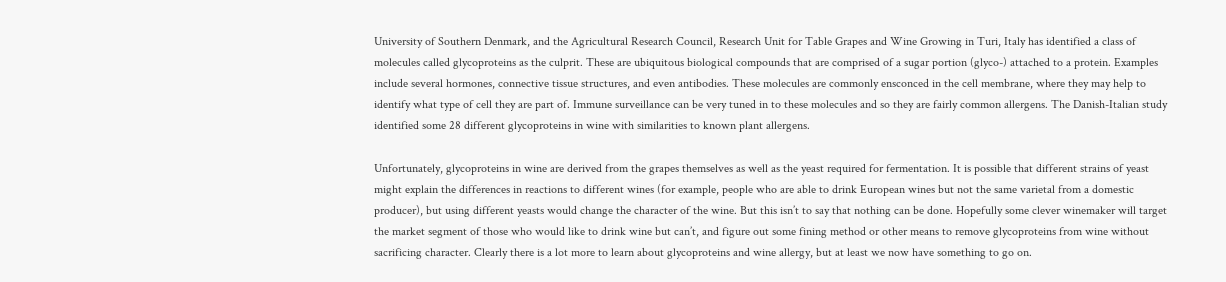University of Southern Denmark, and the Agricultural Research Council, Research Unit for Table Grapes and Wine Growing in Turi, Italy has identified a class of molecules called glycoproteins as the culprit. These are ubiquitous biological compounds that are comprised of a sugar portion (glyco-) attached to a protein. Examples include several hormones, connective tissue structures, and even antibodies. These molecules are commonly ensconced in the cell membrane, where they may help to identify what type of cell they are part of. Immune surveillance can be very tuned in to these molecules and so they are fairly common allergens. The Danish-Italian study identified some 28 different glycoproteins in wine with similarities to known plant allergens.

Unfortunately, glycoproteins in wine are derived from the grapes themselves as well as the yeast required for fermentation. It is possible that different strains of yeast might explain the differences in reactions to different wines (for example, people who are able to drink European wines but not the same varietal from a domestic producer), but using different yeasts would change the character of the wine. But this isn’t to say that nothing can be done. Hopefully some clever winemaker will target the market segment of those who would like to drink wine but can’t, and figure out some fining method or other means to remove glycoproteins from wine without sacrificing character. Clearly there is a lot more to learn about glycoproteins and wine allergy, but at least we now have something to go on.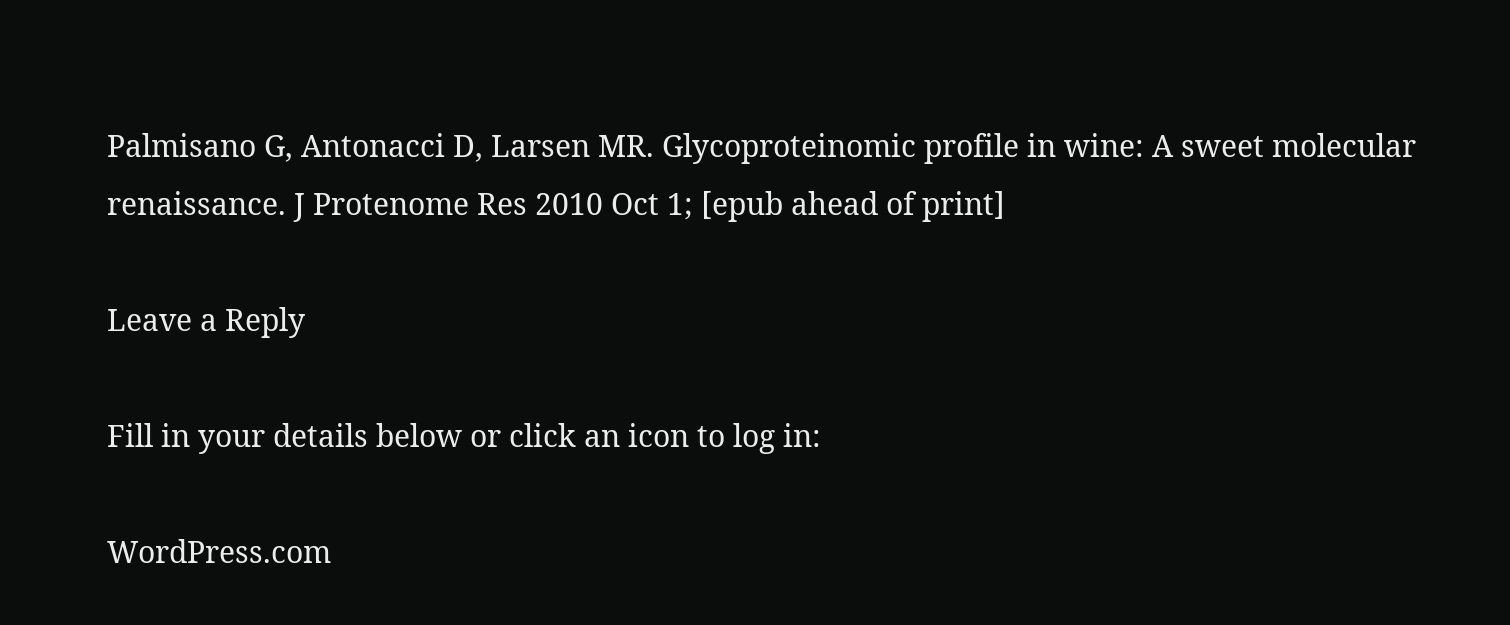Palmisano G, Antonacci D, Larsen MR. Glycoproteinomic profile in wine: A sweet molecular renaissance. J Protenome Res 2010 Oct 1; [epub ahead of print]

Leave a Reply

Fill in your details below or click an icon to log in:

WordPress.com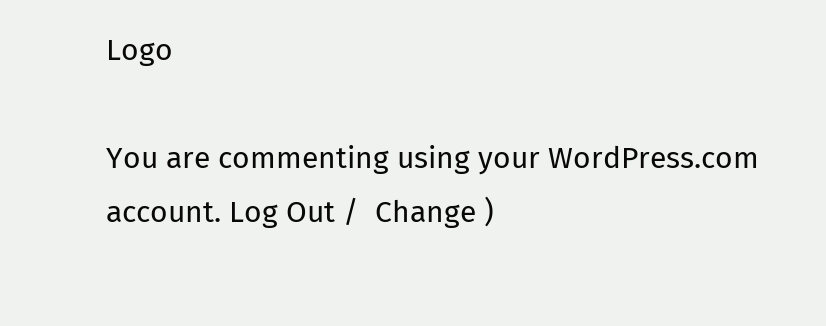Logo

You are commenting using your WordPress.com account. Log Out /  Change )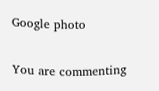Google photo

You are commenting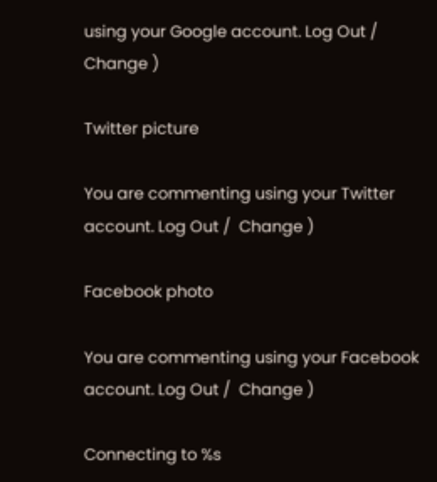using your Google account. Log Out /  Change )

Twitter picture

You are commenting using your Twitter account. Log Out /  Change )

Facebook photo

You are commenting using your Facebook account. Log Out /  Change )

Connecting to %s